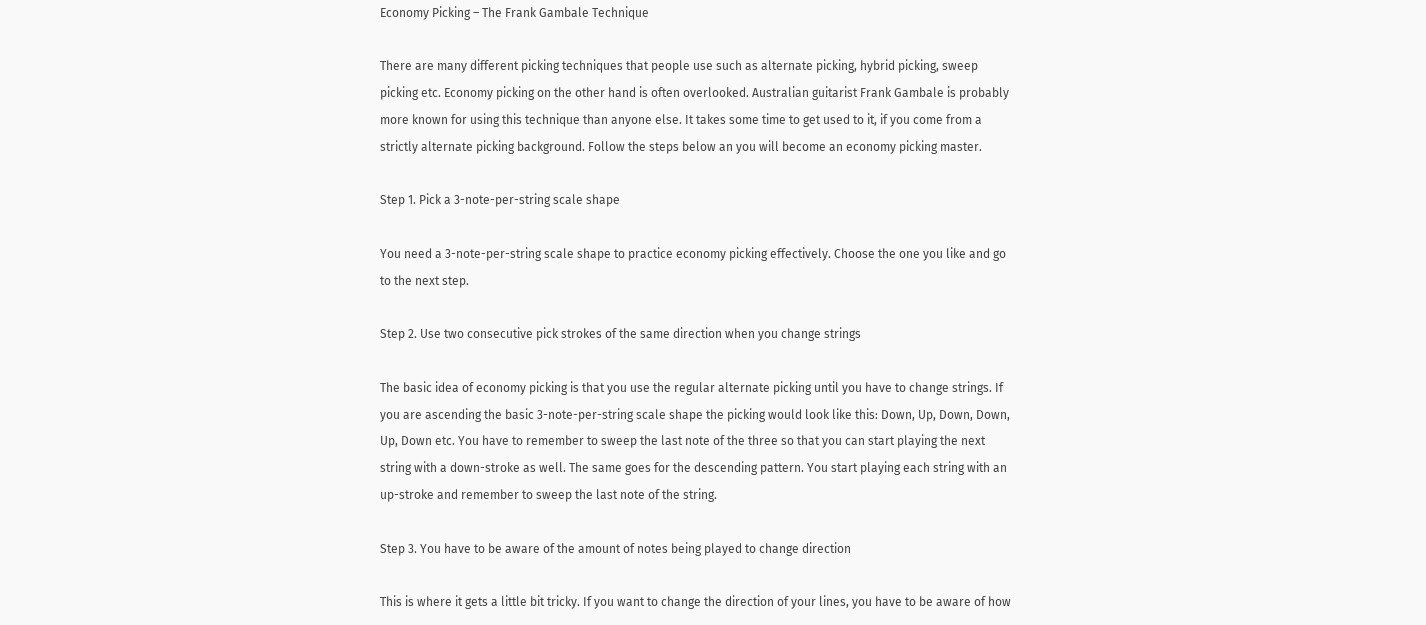Economy Picking – The Frank Gambale Technique

There are many different picking techniques that people use such as alternate picking, hybrid picking, sweep picking etc. Economy picking on the other hand is often overlooked. Australian guitarist Frank Gambale is probably more known for using this technique than anyone else. It takes some time to get used to it, if you come from a strictly alternate picking background. Follow the steps below an you will become an economy picking master.

Step 1. Pick a 3-note-per-string scale shape

You need a 3-note-per-string scale shape to practice economy picking effectively. Choose the one you like and go to the next step.

Step 2. Use two consecutive pick strokes of the same direction when you change strings

The basic idea of economy picking is that you use the regular alternate picking until you have to change strings. If you are ascending the basic 3-note-per-string scale shape the picking would look like this: Down, Up, Down, Down, Up, Down etc. You have to remember to sweep the last note of the three so that you can start playing the next string with a down-stroke as well. The same goes for the descending pattern. You start playing each string with an up-stroke and remember to sweep the last note of the string.

Step 3. You have to be aware of the amount of notes being played to change direction

This is where it gets a little bit tricky. If you want to change the direction of your lines, you have to be aware of how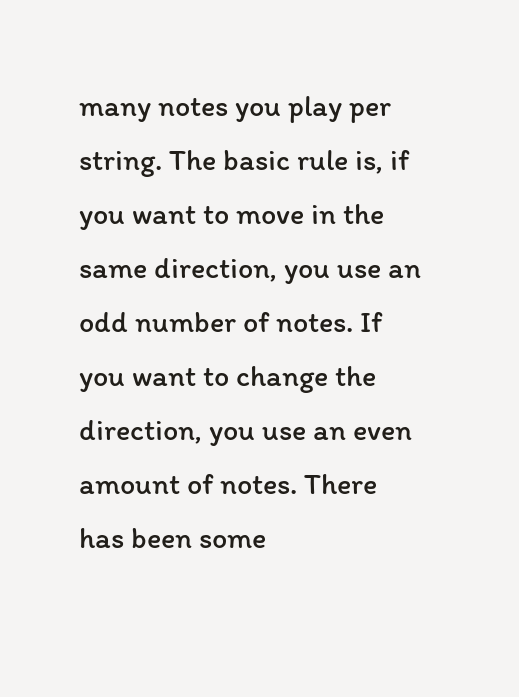many notes you play per string. The basic rule is, if you want to move in the same direction, you use an odd number of notes. If you want to change the direction, you use an even amount of notes. There has been some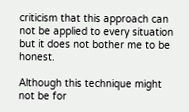criticism that this approach can not be applied to every situation but it does not bother me to be honest.

Although this technique might not be for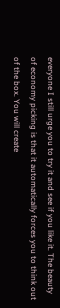everyone I still urge you to try it and see if you like it. The beauty of economy picking is that it automatically forces you to think out of the box. You will create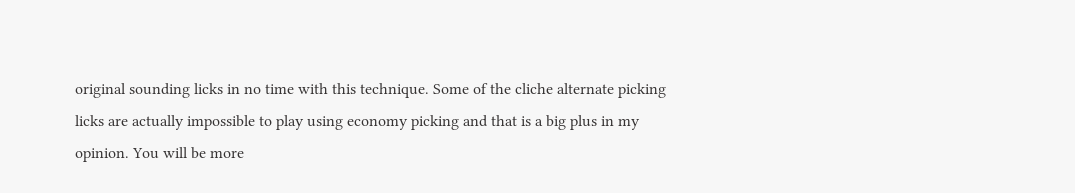original sounding licks in no time with this technique. Some of the cliche alternate picking licks are actually impossible to play using economy picking and that is a big plus in my opinion. You will be more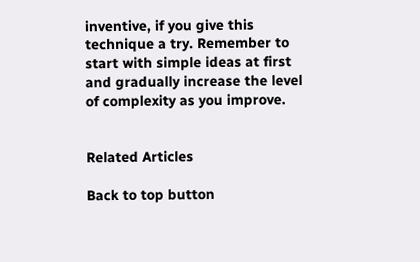inventive, if you give this technique a try. Remember to start with simple ideas at first and gradually increase the level of complexity as you improve.


Related Articles

Back to top button